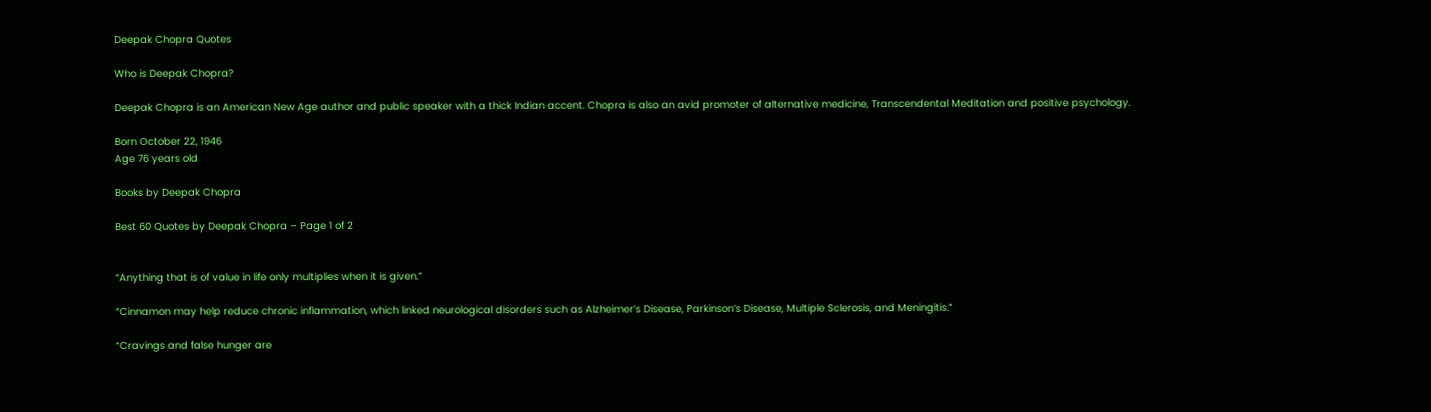Deepak Chopra Quotes

Who is Deepak Chopra?

Deepak Chopra is an American New Age author and public speaker with a thick Indian accent. Chopra is also an avid promoter of alternative medicine, Transcendental Meditation and positive psychology.

Born October 22, 1946
Age 76 years old

Books by Deepak Chopra

Best 60 Quotes by Deepak Chopra – Page 1 of 2


“Anything that is of value in life only multiplies when it is given.”

“Cinnamon may help reduce chronic inflammation, which linked neurological disorders such as Alzheimer’s Disease, Parkinson’s Disease, Multiple Sclerosis, and Meningitis.”

“Cravings and false hunger are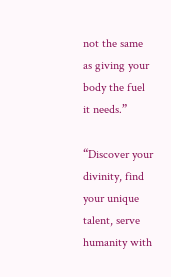not the same as giving your body the fuel it needs.”

“Discover your divinity, find your unique talent, serve humanity with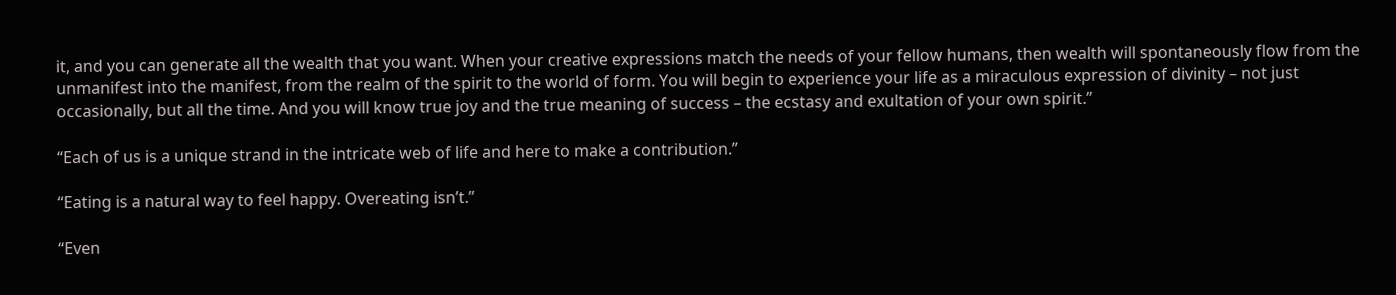it, and you can generate all the wealth that you want. When your creative expressions match the needs of your fellow humans, then wealth will spontaneously flow from the unmanifest into the manifest, from the realm of the spirit to the world of form. You will begin to experience your life as a miraculous expression of divinity – not just occasionally, but all the time. And you will know true joy and the true meaning of success – the ecstasy and exultation of your own spirit.”

“Each of us is a unique strand in the intricate web of life and here to make a contribution.”

“Eating is a natural way to feel happy. Overeating isn’t.”

“Even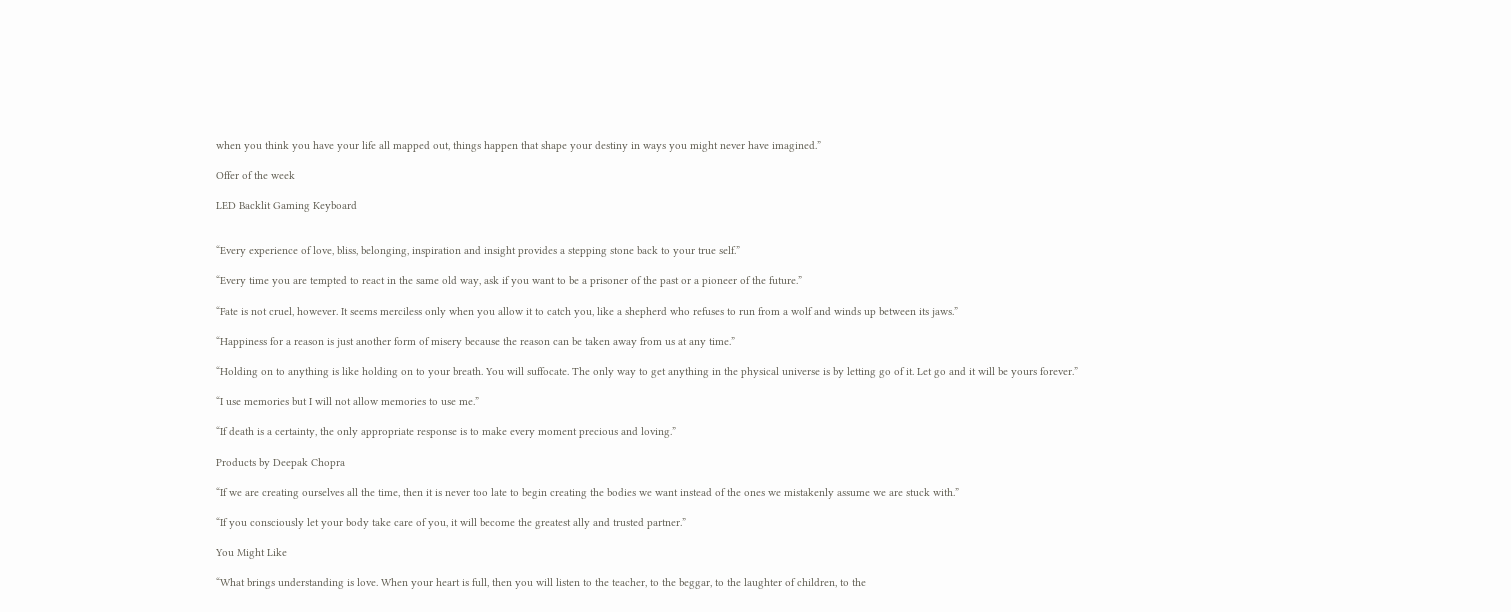when you think you have your life all mapped out, things happen that shape your destiny in ways you might never have imagined.”

Offer of the week

LED Backlit Gaming Keyboard


“Every experience of love, bliss, belonging, inspiration and insight provides a stepping stone back to your true self.”

“Every time you are tempted to react in the same old way, ask if you want to be a prisoner of the past or a pioneer of the future.”

“Fate is not cruel, however. It seems merciless only when you allow it to catch you, like a shepherd who refuses to run from a wolf and winds up between its jaws.”

“Happiness for a reason is just another form of misery because the reason can be taken away from us at any time.”

“Holding on to anything is like holding on to your breath. You will suffocate. The only way to get anything in the physical universe is by letting go of it. Let go and it will be yours forever.”

“I use memories but I will not allow memories to use me.”

“If death is a certainty, the only appropriate response is to make every moment precious and loving.”

Products by Deepak Chopra

“If we are creating ourselves all the time, then it is never too late to begin creating the bodies we want instead of the ones we mistakenly assume we are stuck with.”

“If you consciously let your body take care of you, it will become the greatest ally and trusted partner.”

You Might Like

“What brings understanding is love. When your heart is full, then you will listen to the teacher, to the beggar, to the laughter of children, to the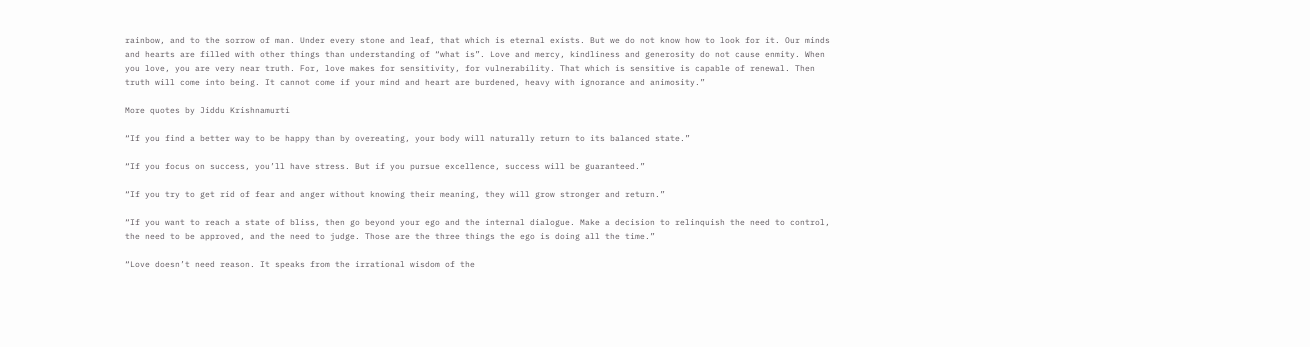rainbow, and to the sorrow of man. Under every stone and leaf, that which is eternal exists. But we do not know how to look for it. Our minds and hearts are filled with other things than understanding of “what is”. Love and mercy, kindliness and generosity do not cause enmity. When you love, you are very near truth. For, love makes for sensitivity, for vulnerability. That which is sensitive is capable of renewal. Then truth will come into being. It cannot come if your mind and heart are burdened, heavy with ignorance and animosity.”

More quotes by Jiddu Krishnamurti

“If you find a better way to be happy than by overeating, your body will naturally return to its balanced state.”

“If you focus on success, you’ll have stress. But if you pursue excellence, success will be guaranteed.”

“If you try to get rid of fear and anger without knowing their meaning, they will grow stronger and return.”

“If you want to reach a state of bliss, then go beyond your ego and the internal dialogue. Make a decision to relinquish the need to control, the need to be approved, and the need to judge. Those are the three things the ego is doing all the time.”

“Love doesn’t need reason. It speaks from the irrational wisdom of the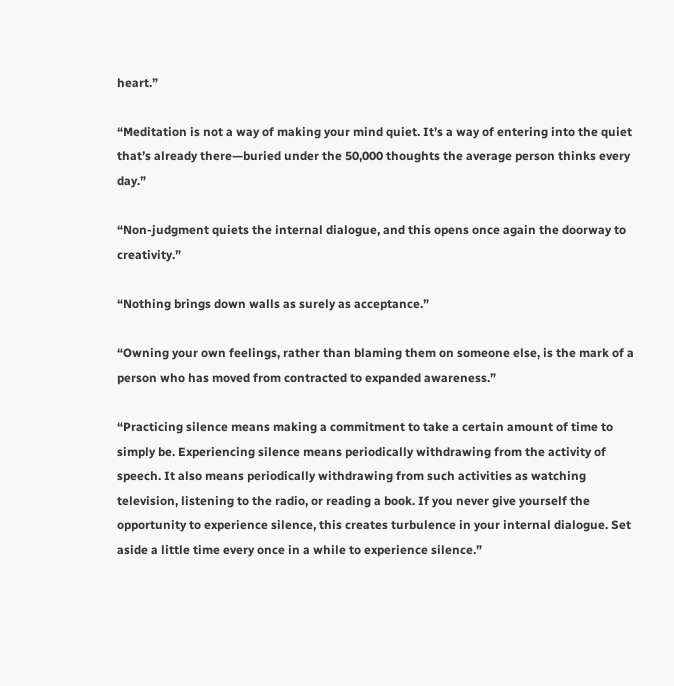heart.”

“Meditation is not a way of making your mind quiet. It’s a way of entering into the quiet that’s already there—buried under the 50,000 thoughts the average person thinks every day.”

“Non-judgment quiets the internal dialogue, and this opens once again the doorway to creativity.”

“Nothing brings down walls as surely as acceptance.”

“Owning your own feelings, rather than blaming them on someone else, is the mark of a person who has moved from contracted to expanded awareness.”

“Practicing silence means making a commitment to take a certain amount of time to simply be. Experiencing silence means periodically withdrawing from the activity of speech. It also means periodically withdrawing from such activities as watching television, listening to the radio, or reading a book. If you never give yourself the opportunity to experience silence, this creates turbulence in your internal dialogue. Set aside a little time every once in a while to experience silence.”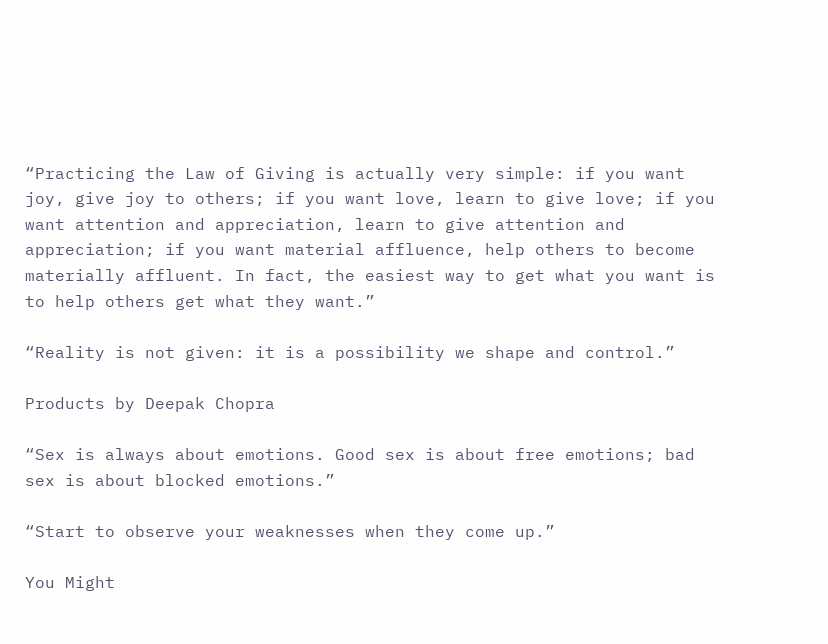“Practicing the Law of Giving is actually very simple: if you want joy, give joy to others; if you want love, learn to give love; if you want attention and appreciation, learn to give attention and appreciation; if you want material affluence, help others to become materially affluent. In fact, the easiest way to get what you want is to help others get what they want.”

“Reality is not given: it is a possibility we shape and control.”

Products by Deepak Chopra

“Sex is always about emotions. Good sex is about free emotions; bad sex is about blocked emotions.”

“Start to observe your weaknesses when they come up.”

You Might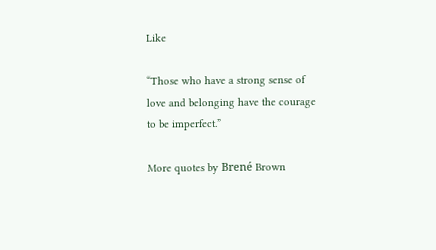Like

“Those who have a strong sense of love and belonging have the courage to be imperfect.”

More quotes by Brené Brown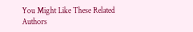You Might Like These Related Authors